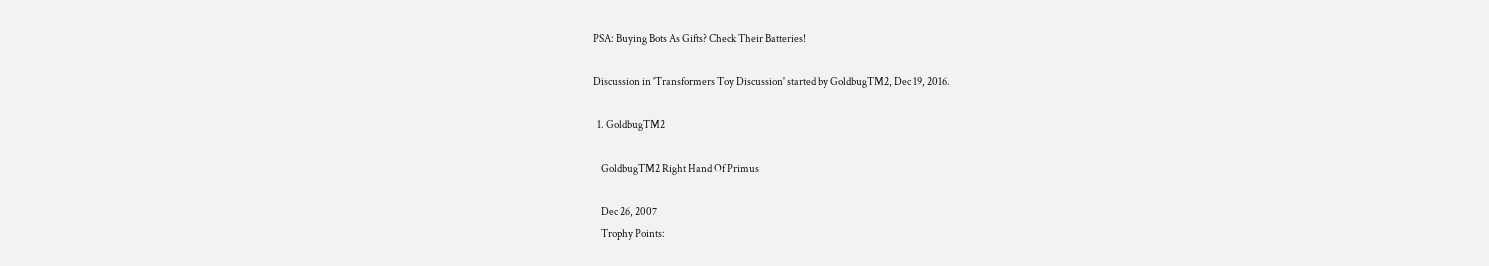PSA: Buying Bots As Gifts? Check Their Batteries!

Discussion in 'Transformers Toy Discussion' started by GoldbugTM2, Dec 19, 2016.

  1. GoldbugTM2

    GoldbugTM2 Right Hand Of Primus

    Dec 26, 2007
    Trophy Points: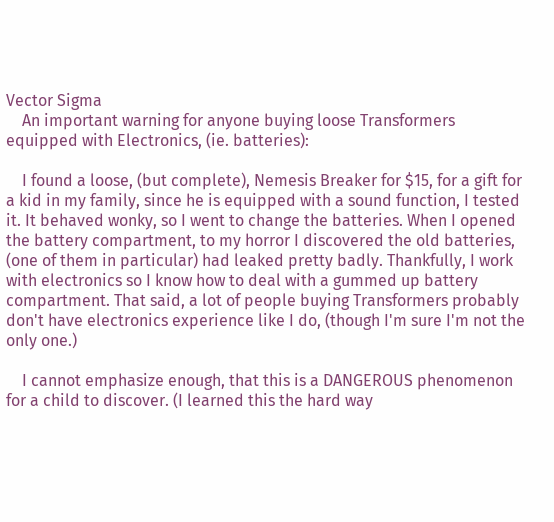Vector Sigma
    An important warning for anyone buying loose Transformers equipped with Electronics, (ie. batteries):

    I found a loose, (but complete), Nemesis Breaker for $15, for a gift for a kid in my family, since he is equipped with a sound function, I tested it. It behaved wonky, so I went to change the batteries. When I opened the battery compartment, to my horror I discovered the old batteries, (one of them in particular) had leaked pretty badly. Thankfully, I work with electronics so I know how to deal with a gummed up battery compartment. That said, a lot of people buying Transformers probably don't have electronics experience like I do, (though I'm sure I'm not the only one.)

    I cannot emphasize enough, that this is a DANGEROUS phenomenon for a child to discover. (I learned this the hard way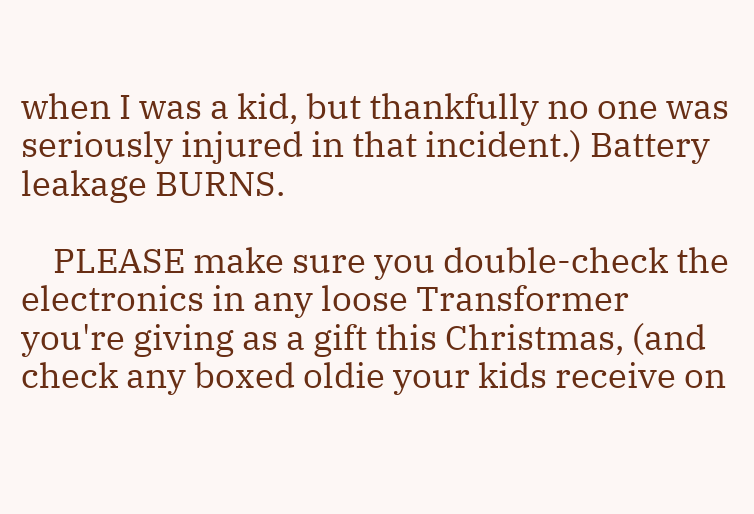when I was a kid, but thankfully no one was seriously injured in that incident.) Battery leakage BURNS.

    PLEASE make sure you double-check the electronics in any loose Transformer you're giving as a gift this Christmas, (and check any boxed oldie your kids receive on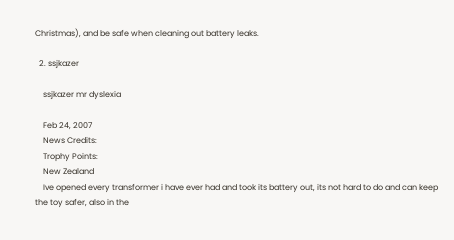Christmas), and be safe when cleaning out battery leaks.

  2. ssjkazer

    ssjkazer mr dyslexia

    Feb 24, 2007
    News Credits:
    Trophy Points:
    New Zealand
    Ive opened every transformer i have ever had and took its battery out, its not hard to do and can keep the toy safer, also in the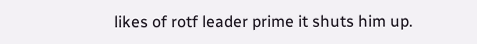likes of rotf leader prime it shuts him up.